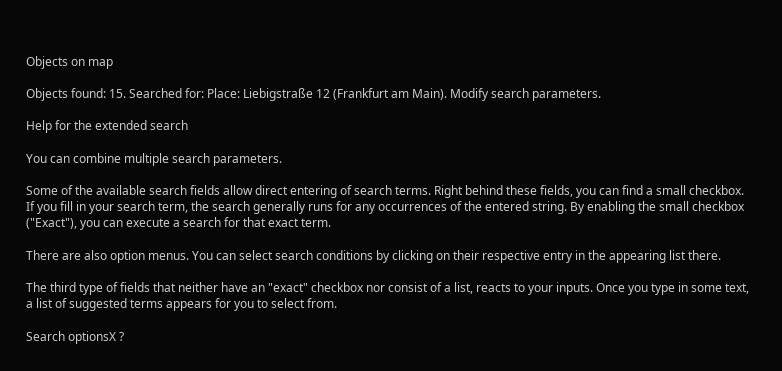Objects on map

Objects found: 15. Searched for: Place: Liebigstraße 12 (Frankfurt am Main). Modify search parameters.

Help for the extended search

You can combine multiple search parameters.

Some of the available search fields allow direct entering of search terms. Right behind these fields, you can find a small checkbox. If you fill in your search term, the search generally runs for any occurrences of the entered string. By enabling the small checkbox ("Exact"), you can execute a search for that exact term.

There are also option menus. You can select search conditions by clicking on their respective entry in the appearing list there.

The third type of fields that neither have an "exact" checkbox nor consist of a list, reacts to your inputs. Once you type in some text, a list of suggested terms appears for you to select from.

Search optionsX ?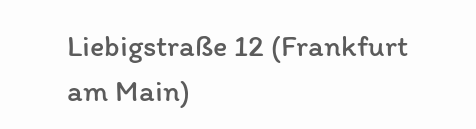Liebigstraße 12 (Frankfurt am Main)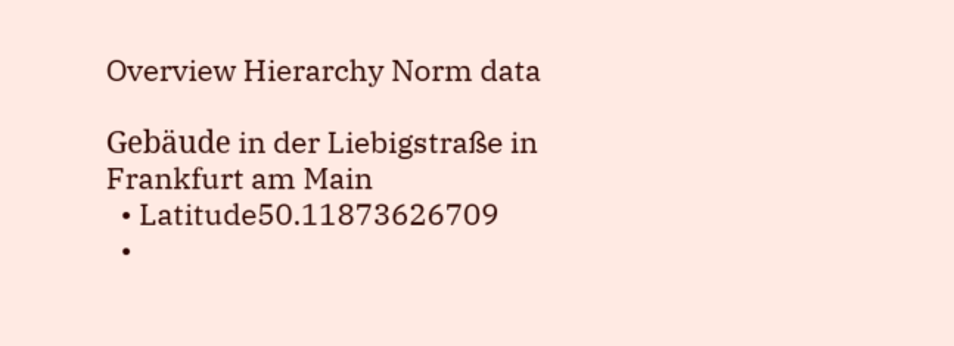Overview Hierarchy Norm data

Gebäude in der Liebigstraße in Frankfurt am Main
  • Latitude50.11873626709
  •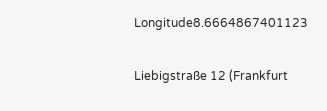Longitude8.6664867401123

Liebigstraße 12 (Frankfurt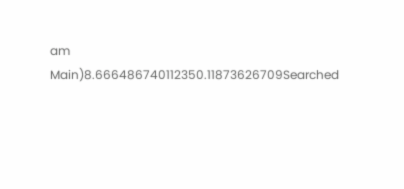am Main)8.666486740112350.11873626709Searched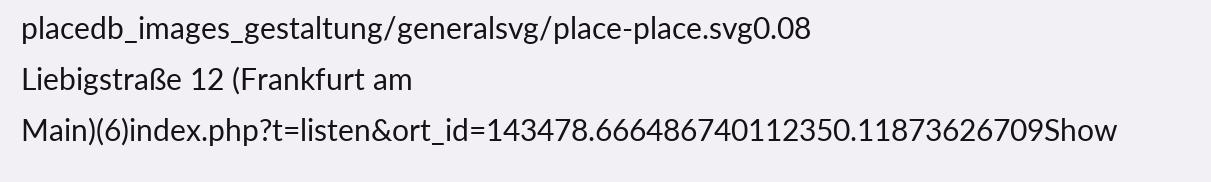placedb_images_gestaltung/generalsvg/place-place.svg0.08
Liebigstraße 12 (Frankfurt am Main)(6)index.php?t=listen&ort_id=143478.666486740112350.11873626709Show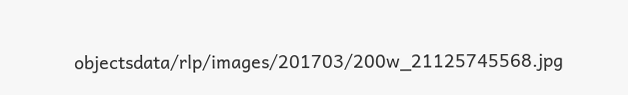objectsdata/rlp/images/201703/200w_21125745568.jpg